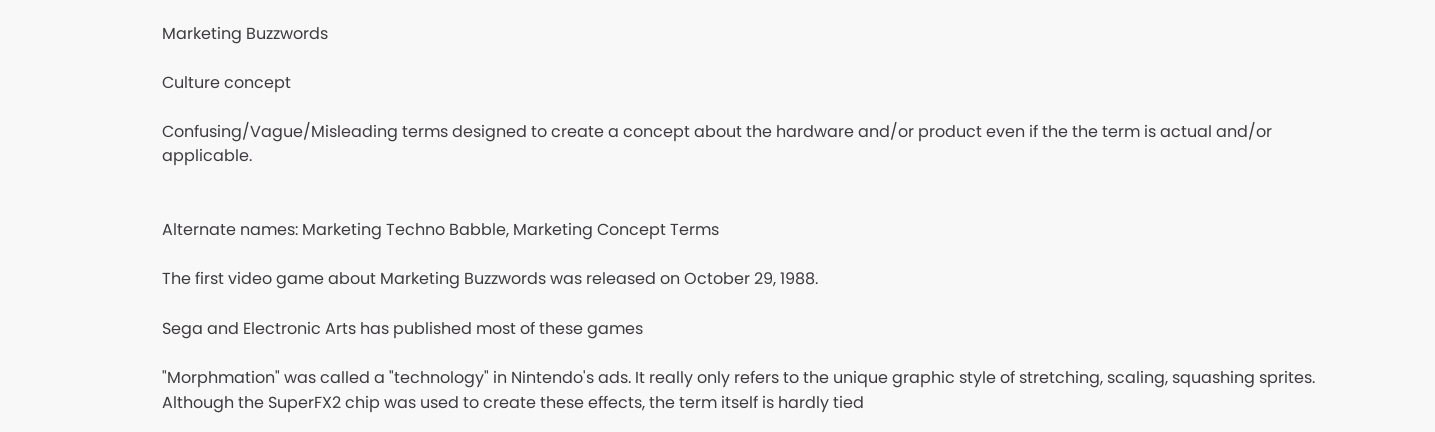Marketing Buzzwords

Culture concept

Confusing/Vague/Misleading terms designed to create a concept about the hardware and/or product even if the the term is actual and/or applicable.


Alternate names: Marketing Techno Babble, Marketing Concept Terms

The first video game about Marketing Buzzwords was released on October 29, 1988.

Sega and Electronic Arts has published most of these games

"Morphmation" was called a "technology" in Nintendo's ads. It really only refers to the unique graphic style of stretching, scaling, squashing sprites. Although the SuperFX2 chip was used to create these effects, the term itself is hardly tied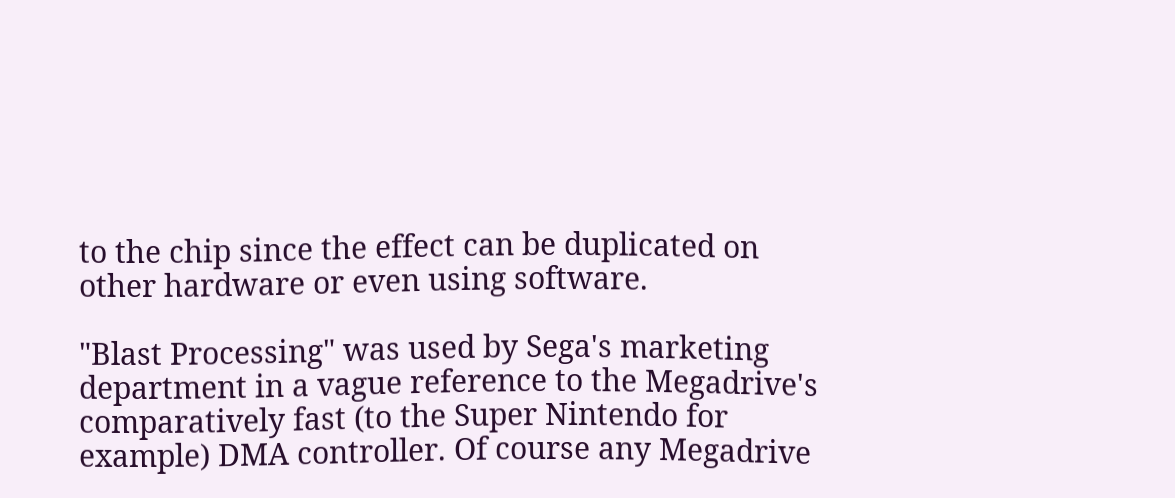to the chip since the effect can be duplicated on other hardware or even using software.

"Blast Processing" was used by Sega's marketing department in a vague reference to the Megadrive's comparatively fast (to the Super Nintendo for example) DMA controller. Of course any Megadrive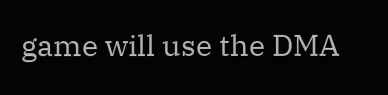game will use the DMA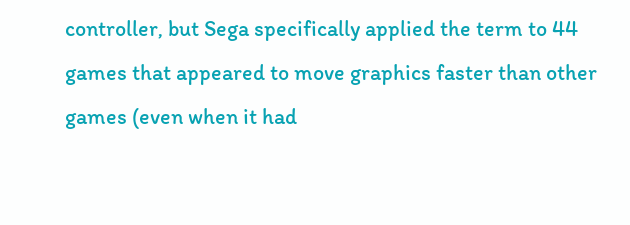controller, but Sega specifically applied the term to 44 games that appeared to move graphics faster than other games (even when it had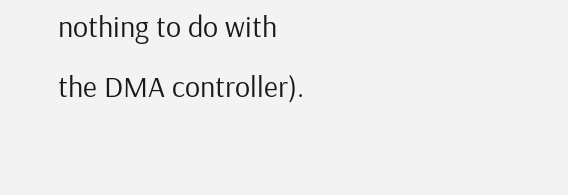nothing to do with the DMA controller).